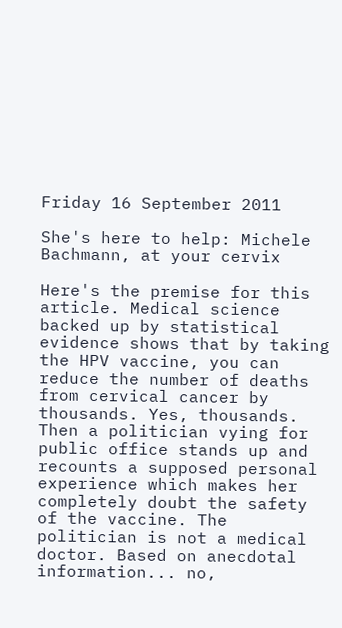Friday 16 September 2011

She's here to help: Michele Bachmann, at your cervix

Here's the premise for this article. Medical science backed up by statistical evidence shows that by taking the HPV vaccine, you can reduce the number of deaths from cervical cancer by thousands. Yes, thousands. Then a politician vying for public office stands up and recounts a supposed personal experience which makes her completely doubt the safety of the vaccine. The politician is not a medical doctor. Based on anecdotal information... no,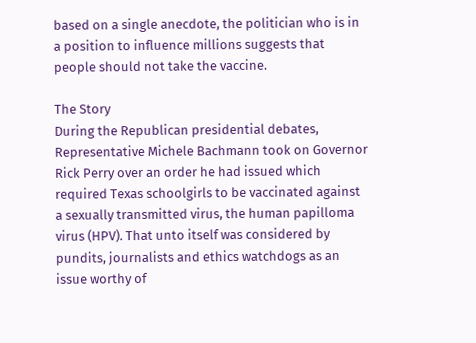based on a single anecdote, the politician who is in a position to influence millions suggests that people should not take the vaccine.

The Story
During the Republican presidential debates, Representative Michele Bachmann took on Governor Rick Perry over an order he had issued which required Texas schoolgirls to be vaccinated against a sexually transmitted virus, the human papilloma virus (HPV). That unto itself was considered by pundits, journalists and ethics watchdogs as an issue worthy of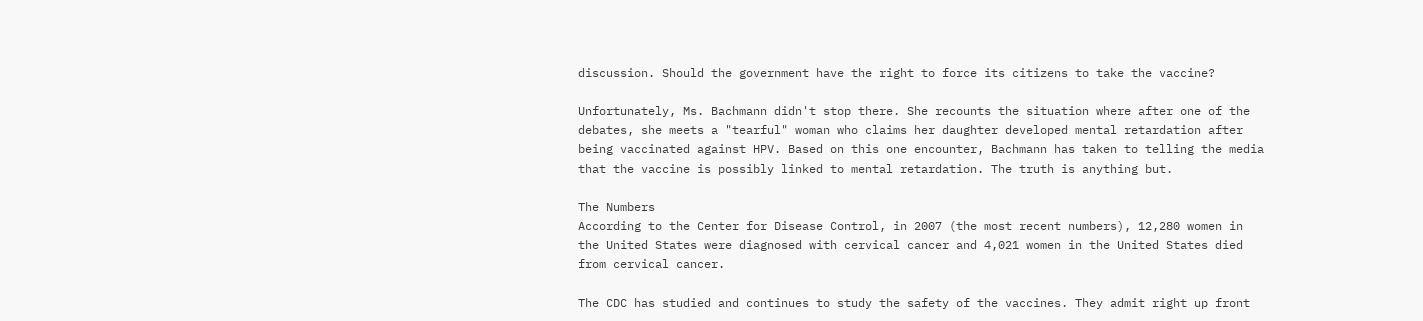discussion. Should the government have the right to force its citizens to take the vaccine?

Unfortunately, Ms. Bachmann didn't stop there. She recounts the situation where after one of the debates, she meets a "tearful" woman who claims her daughter developed mental retardation after being vaccinated against HPV. Based on this one encounter, Bachmann has taken to telling the media that the vaccine is possibly linked to mental retardation. The truth is anything but.

The Numbers
According to the Center for Disease Control, in 2007 (the most recent numbers), 12,280 women in the United States were diagnosed with cervical cancer and 4,021 women in the United States died from cervical cancer.

The CDC has studied and continues to study the safety of the vaccines. They admit right up front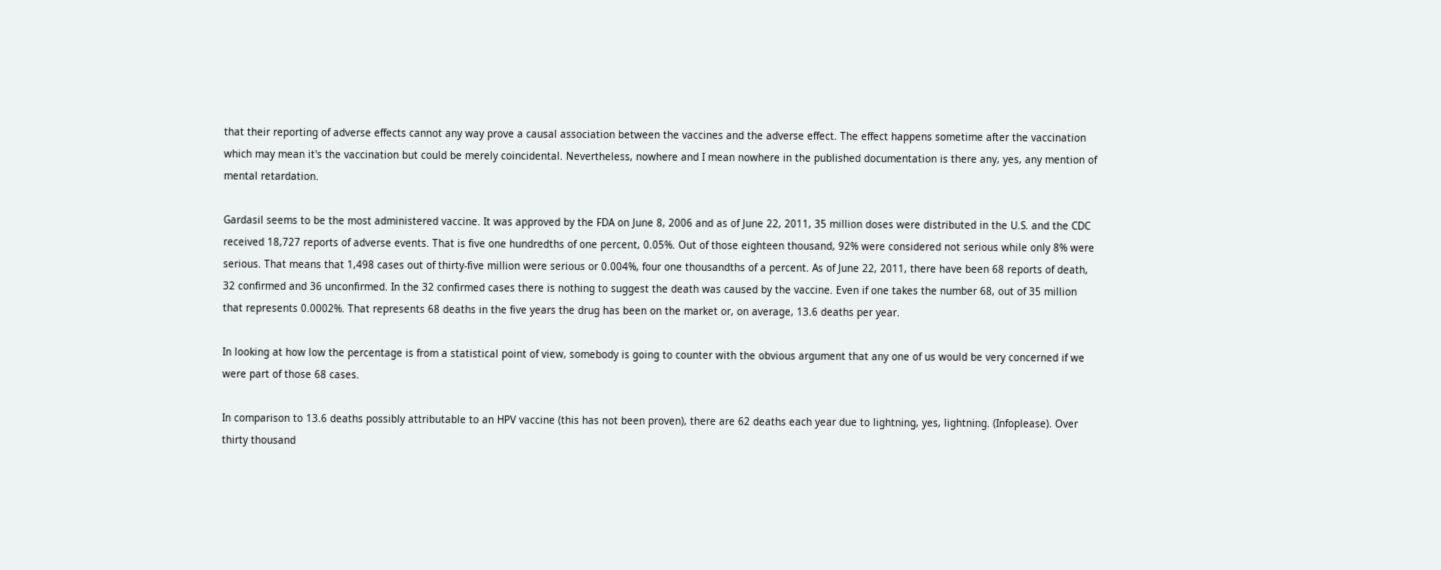that their reporting of adverse effects cannot any way prove a causal association between the vaccines and the adverse effect. The effect happens sometime after the vaccination which may mean it's the vaccination but could be merely coincidental. Nevertheless, nowhere and I mean nowhere in the published documentation is there any, yes, any mention of mental retardation.

Gardasil seems to be the most administered vaccine. It was approved by the FDA on June 8, 2006 and as of June 22, 2011, 35 million doses were distributed in the U.S. and the CDC received 18,727 reports of adverse events. That is five one hundredths of one percent, 0.05%. Out of those eighteen thousand, 92% were considered not serious while only 8% were serious. That means that 1,498 cases out of thirty-five million were serious or 0.004%, four one thousandths of a percent. As of June 22, 2011, there have been 68 reports of death, 32 confirmed and 36 unconfirmed. In the 32 confirmed cases there is nothing to suggest the death was caused by the vaccine. Even if one takes the number 68, out of 35 million that represents 0.0002%. That represents 68 deaths in the five years the drug has been on the market or, on average, 13.6 deaths per year.

In looking at how low the percentage is from a statistical point of view, somebody is going to counter with the obvious argument that any one of us would be very concerned if we were part of those 68 cases.

In comparison to 13.6 deaths possibly attributable to an HPV vaccine (this has not been proven), there are 62 deaths each year due to lightning, yes, lightning. (Infoplease). Over thirty thousand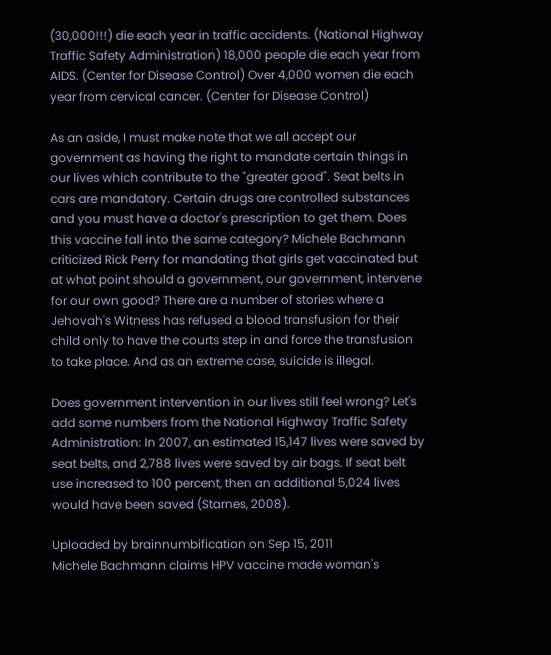(30,000!!!) die each year in traffic accidents. (National Highway Traffic Safety Administration) 18,000 people die each year from AIDS. (Center for Disease Control) Over 4,000 women die each year from cervical cancer. (Center for Disease Control)

As an aside, I must make note that we all accept our government as having the right to mandate certain things in our lives which contribute to the "greater good". Seat belts in cars are mandatory. Certain drugs are controlled substances and you must have a doctor's prescription to get them. Does this vaccine fall into the same category? Michele Bachmann criticized Rick Perry for mandating that girls get vaccinated but at what point should a government, our government, intervene for our own good? There are a number of stories where a Jehovah's Witness has refused a blood transfusion for their child only to have the courts step in and force the transfusion to take place. And as an extreme case, suicide is illegal.

Does government intervention in our lives still feel wrong? Let's add some numbers from the National Highway Traffic Safety Administration: In 2007, an estimated 15,147 lives were saved by seat belts, and 2,788 lives were saved by air bags. If seat belt use increased to 100 percent, then an additional 5,024 lives would have been saved (Starnes, 2008).

Uploaded by brainnumbification on Sep 15, 2011
Michele Bachmann claims HPV vaccine made woman's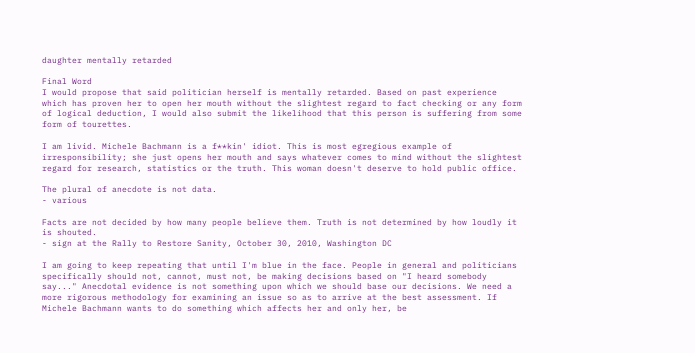daughter mentally retarded

Final Word
I would propose that said politician herself is mentally retarded. Based on past experience which has proven her to open her mouth without the slightest regard to fact checking or any form of logical deduction, I would also submit the likelihood that this person is suffering from some form of tourettes.

I am livid. Michele Bachmann is a f**kin' idiot. This is most egregious example of irresponsibility; she just opens her mouth and says whatever comes to mind without the slightest regard for research, statistics or the truth. This woman doesn't deserve to hold public office.

The plural of anecdote is not data.
- various

Facts are not decided by how many people believe them. Truth is not determined by how loudly it is shouted.
- sign at the Rally to Restore Sanity, October 30, 2010, Washington DC

I am going to keep repeating that until I'm blue in the face. People in general and politicians specifically should not, cannot, must not, be making decisions based on "I heard somebody say..." Anecdotal evidence is not something upon which we should base our decisions. We need a more rigorous methodology for examining an issue so as to arrive at the best assessment. If Michele Bachmann wants to do something which affects her and only her, be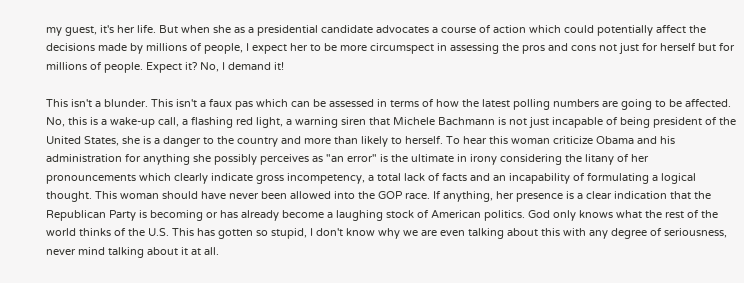my guest, it's her life. But when she as a presidential candidate advocates a course of action which could potentially affect the decisions made by millions of people, I expect her to be more circumspect in assessing the pros and cons not just for herself but for millions of people. Expect it? No, I demand it!

This isn't a blunder. This isn't a faux pas which can be assessed in terms of how the latest polling numbers are going to be affected. No, this is a wake-up call, a flashing red light, a warning siren that Michele Bachmann is not just incapable of being president of the United States, she is a danger to the country and more than likely to herself. To hear this woman criticize Obama and his administration for anything she possibly perceives as "an error" is the ultimate in irony considering the litany of her pronouncements which clearly indicate gross incompetency, a total lack of facts and an incapability of formulating a logical thought. This woman should have never been allowed into the GOP race. If anything, her presence is a clear indication that the Republican Party is becoming or has already become a laughing stock of American politics. God only knows what the rest of the world thinks of the U.S. This has gotten so stupid, I don't know why we are even talking about this with any degree of seriousness, never mind talking about it at all.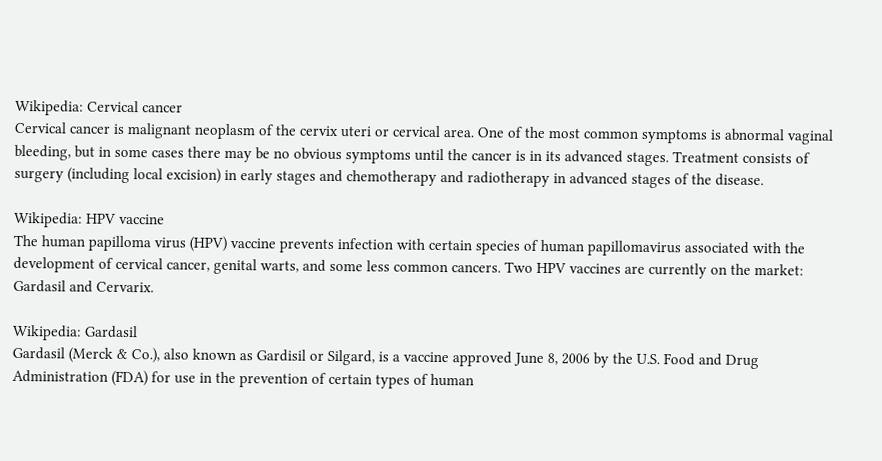Wikipedia: Cervical cancer
Cervical cancer is malignant neoplasm of the cervix uteri or cervical area. One of the most common symptoms is abnormal vaginal bleeding, but in some cases there may be no obvious symptoms until the cancer is in its advanced stages. Treatment consists of surgery (including local excision) in early stages and chemotherapy and radiotherapy in advanced stages of the disease.

Wikipedia: HPV vaccine
The human papilloma virus (HPV) vaccine prevents infection with certain species of human papillomavirus associated with the development of cervical cancer, genital warts, and some less common cancers. Two HPV vaccines are currently on the market: Gardasil and Cervarix.

Wikipedia: Gardasil
Gardasil (Merck & Co.), also known as Gardisil or Silgard, is a vaccine approved June 8, 2006 by the U.S. Food and Drug Administration (FDA) for use in the prevention of certain types of human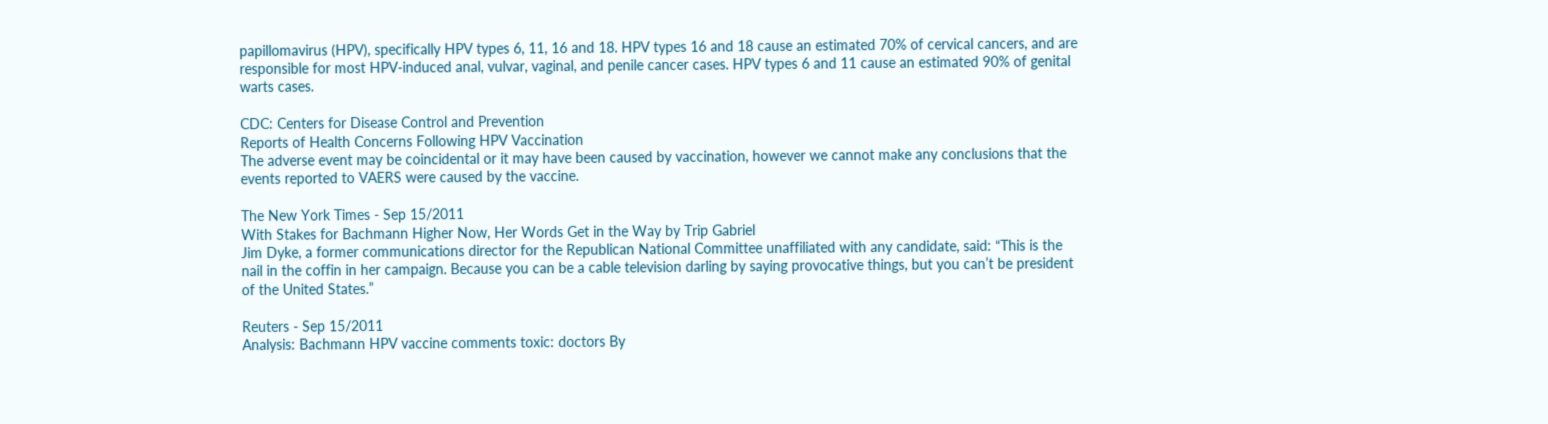papillomavirus (HPV), specifically HPV types 6, 11, 16 and 18. HPV types 16 and 18 cause an estimated 70% of cervical cancers, and are responsible for most HPV-induced anal, vulvar, vaginal, and penile cancer cases. HPV types 6 and 11 cause an estimated 90% of genital warts cases.

CDC: Centers for Disease Control and Prevention
Reports of Health Concerns Following HPV Vaccination
The adverse event may be coincidental or it may have been caused by vaccination, however we cannot make any conclusions that the events reported to VAERS were caused by the vaccine.

The New York Times - Sep 15/2011
With Stakes for Bachmann Higher Now, Her Words Get in the Way by Trip Gabriel
Jim Dyke, a former communications director for the Republican National Committee unaffiliated with any candidate, said: “This is the nail in the coffin in her campaign. Because you can be a cable television darling by saying provocative things, but you can’t be president of the United States.”

Reuters - Sep 15/2011
Analysis: Bachmann HPV vaccine comments toxic: doctors By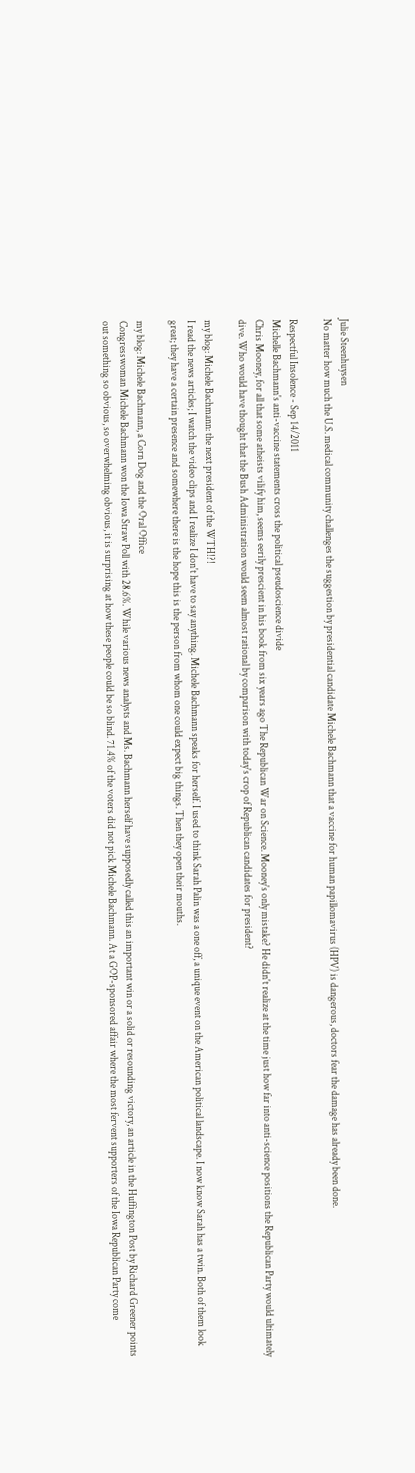Julie Steenhuysen
No matter how much the U.S. medical community challenges the suggestion by presidential candidate Michele Bachmann that a vaccine for human papillomavirus (HPV) is dangerous, doctors fear the damage has already been done.

Respectful Insolence - Sep 14/2011
Michelle Bachmann's anti-vaccine statements cross the political pseudoscience divide
Chris Mooney, for all that some atheists vilify him, seems eerily prescient in his book from six years ago The Republican War on Science. Mooney's only mistake? He didn't realize at the time just how far into anti-science positions the Republican Party would ultimately dive. Who would have thought that the Bush Administration would seem almost rational by comparison with today's crop of Republican candidates for president?

my blog: Michele Bachmann: the next president of the WTH!?!
I read the news articles; I watch the video clips and I realize I don't have to say anything. Michele Bachmann speaks for herself. I used to think Sarah Palin was a one off, a unique event on the American political landscape. I now know Sarah has a twin. Both of them look great; they have a certain presence and somewhere there is the hope this is the person from whom one could expect big things. Then they open their mouths.

my blog: Michele Bachmann, a Corn Dog and the Oral Office
Congresswoman Michele Bachmann won the Iowa Straw Poll with 28.6%. While various news analysts and Ms. Bachmann herself have supposedly called this an important win or a solid or resounding victory, an article in the Huffington Post by Richard Greener points out something so obvious, so overwhelming obvious, it is surprising at how these people could be so blind. 71.4% of the voters did not pick Michele Bachmann. At a GOP-sponsored affair where the most fervent supporters of the Iowa Republican Party come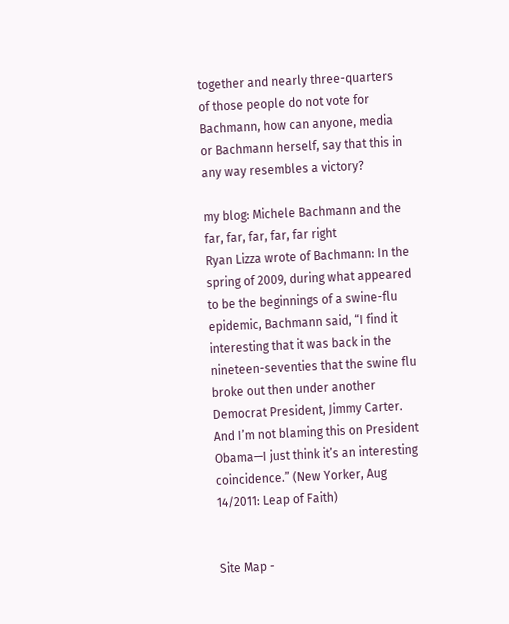together and nearly three-quarters of those people do not vote for Bachmann, how can anyone, media or Bachmann herself, say that this in any way resembles a victory?

my blog: Michele Bachmann and the far, far, far, far, far right
Ryan Lizza wrote of Bachmann: In the spring of 2009, during what appeared to be the beginnings of a swine-flu epidemic, Bachmann said, “I find it interesting that it was back in the nineteen-seventies that the swine flu broke out then under another Democrat President, Jimmy Carter. And I’m not blaming this on President Obama—I just think it’s an interesting coincidence.” (New Yorker, Aug 14/2011: Leap of Faith)


Site Map -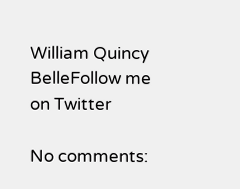William Quincy BelleFollow me on Twitter

No comments: